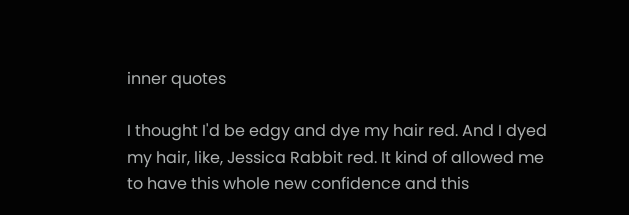inner quotes

I thought I'd be edgy and dye my hair red. And I dyed my hair, like, Jessica Rabbit red. It kind of allowed me to have this whole new confidence and this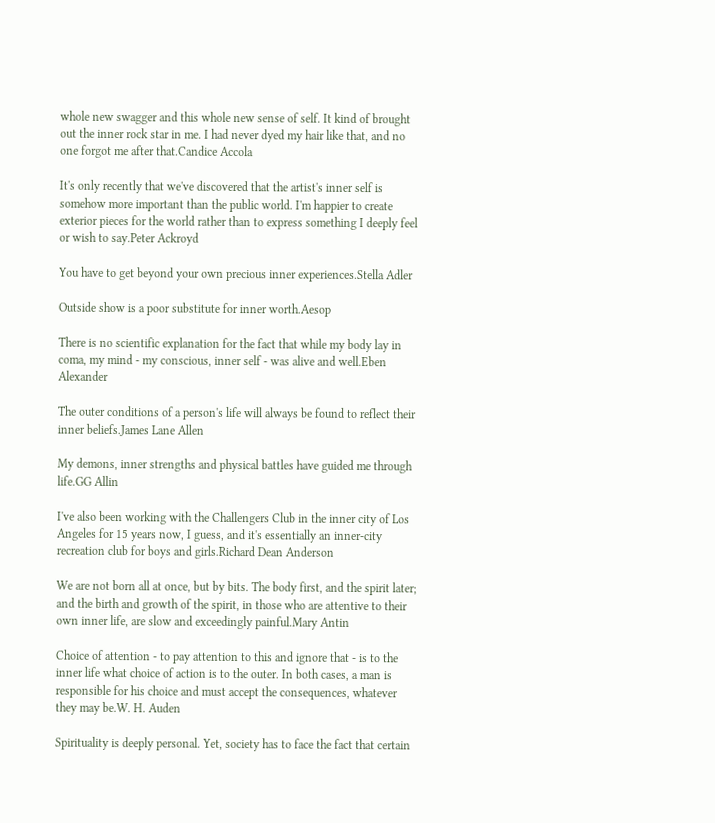whole new swagger and this whole new sense of self. It kind of brought out the inner rock star in me. I had never dyed my hair like that, and no one forgot me after that.Candice Accola

It's only recently that we've discovered that the artist's inner self is somehow more important than the public world. I'm happier to create exterior pieces for the world rather than to express something I deeply feel or wish to say.Peter Ackroyd

You have to get beyond your own precious inner experiences.Stella Adler

Outside show is a poor substitute for inner worth.Aesop

There is no scientific explanation for the fact that while my body lay in coma, my mind - my conscious, inner self - was alive and well.Eben Alexander

The outer conditions of a person's life will always be found to reflect their inner beliefs.James Lane Allen

My demons, inner strengths and physical battles have guided me through life.GG Allin

I've also been working with the Challengers Club in the inner city of Los Angeles for 15 years now, I guess, and it's essentially an inner-city recreation club for boys and girls.Richard Dean Anderson

We are not born all at once, but by bits. The body first, and the spirit later; and the birth and growth of the spirit, in those who are attentive to their own inner life, are slow and exceedingly painful.Mary Antin

Choice of attention - to pay attention to this and ignore that - is to the inner life what choice of action is to the outer. In both cases, a man is responsible for his choice and must accept the consequences, whatever they may be.W. H. Auden

Spirituality is deeply personal. Yet, society has to face the fact that certain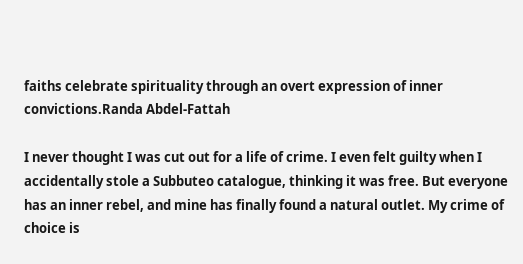faiths celebrate spirituality through an overt expression of inner convictions.Randa Abdel-Fattah

I never thought I was cut out for a life of crime. I even felt guilty when I accidentally stole a Subbuteo catalogue, thinking it was free. But everyone has an inner rebel, and mine has finally found a natural outlet. My crime of choice is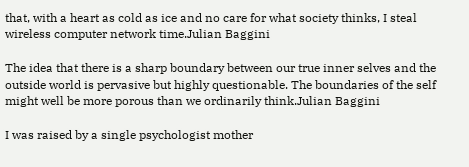that, with a heart as cold as ice and no care for what society thinks, I steal wireless computer network time.Julian Baggini

The idea that there is a sharp boundary between our true inner selves and the outside world is pervasive but highly questionable. The boundaries of the self might well be more porous than we ordinarily think.Julian Baggini

I was raised by a single psychologist mother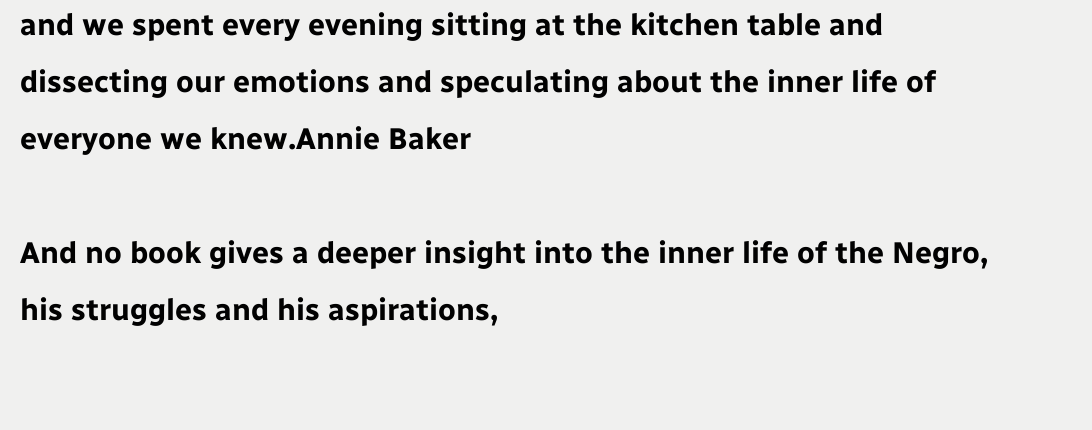and we spent every evening sitting at the kitchen table and dissecting our emotions and speculating about the inner life of everyone we knew.Annie Baker

And no book gives a deeper insight into the inner life of the Negro, his struggles and his aspirations,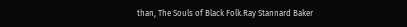than, The Souls of Black Folk.Ray Stannard Baker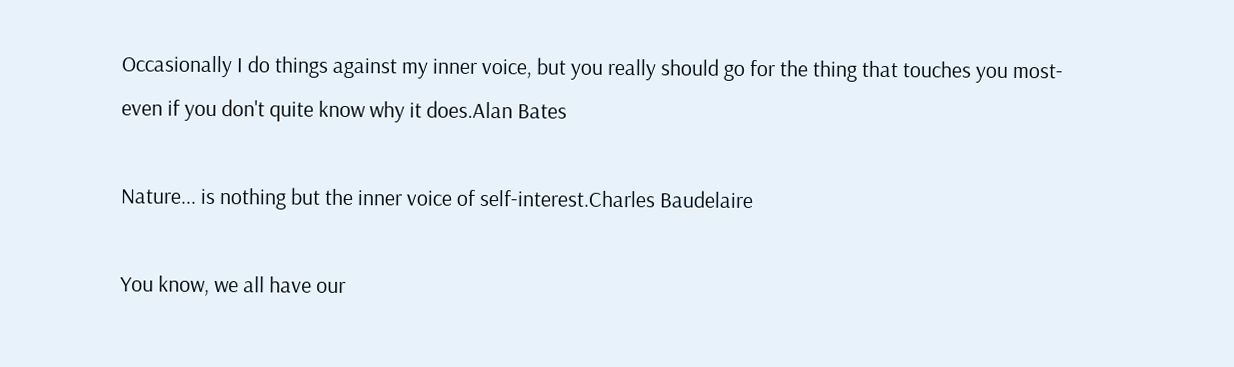Occasionally I do things against my inner voice, but you really should go for the thing that touches you most-even if you don't quite know why it does.Alan Bates

Nature... is nothing but the inner voice of self-interest.Charles Baudelaire

You know, we all have our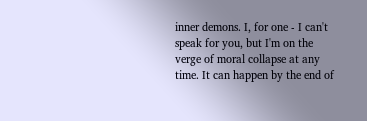inner demons. I, for one - I can't speak for you, but I'm on the verge of moral collapse at any time. It can happen by the end of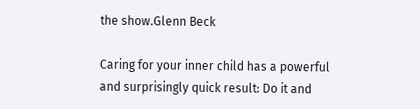the show.Glenn Beck

Caring for your inner child has a powerful and surprisingly quick result: Do it and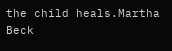the child heals.Martha Beck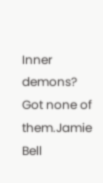Inner demons? Got none of them.Jamie Bell